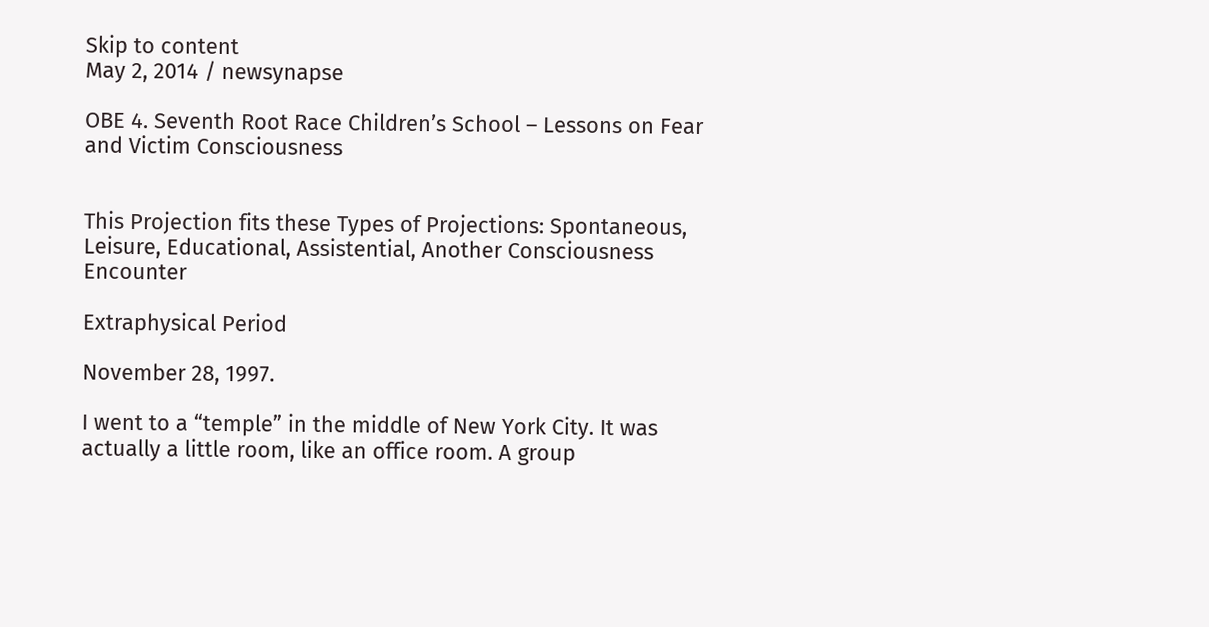Skip to content
May 2, 2014 / newsynapse

OBE 4. Seventh Root Race Children’s School – Lessons on Fear and Victim Consciousness


This Projection fits these Types of Projections: Spontaneous, Leisure, Educational, Assistential, Another Consciousness Encounter

Extraphysical Period

November 28, 1997.

I went to a “temple” in the middle of New York City. It was actually a little room, like an office room. A group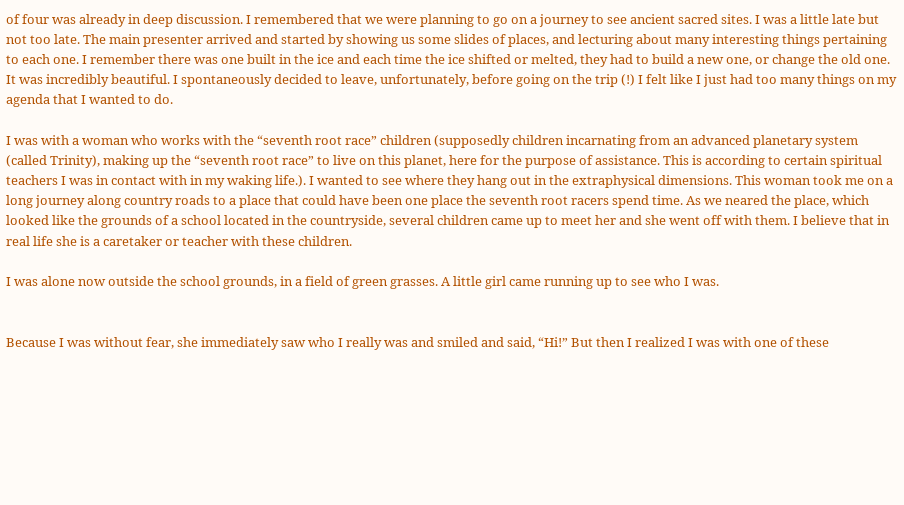of four was already in deep discussion. I remembered that we were planning to go on a journey to see ancient sacred sites. I was a little late but not too late. The main presenter arrived and started by showing us some slides of places, and lecturing about many interesting things pertaining to each one. I remember there was one built in the ice and each time the ice shifted or melted, they had to build a new one, or change the old one. It was incredibly beautiful. I spontaneously decided to leave, unfortunately, before going on the trip (!) I felt like I just had too many things on my agenda that I wanted to do.

I was with a woman who works with the “seventh root race” children (supposedly children incarnating from an advanced planetary system (called Trinity), making up the “seventh root race” to live on this planet, here for the purpose of assistance. This is according to certain spiritual teachers I was in contact with in my waking life.). I wanted to see where they hang out in the extraphysical dimensions. This woman took me on a long journey along country roads to a place that could have been one place the seventh root racers spend time. As we neared the place, which looked like the grounds of a school located in the countryside, several children came up to meet her and she went off with them. I believe that in real life she is a caretaker or teacher with these children.

I was alone now outside the school grounds, in a field of green grasses. A little girl came running up to see who I was.


Because I was without fear, she immediately saw who I really was and smiled and said, “Hi!” But then I realized I was with one of these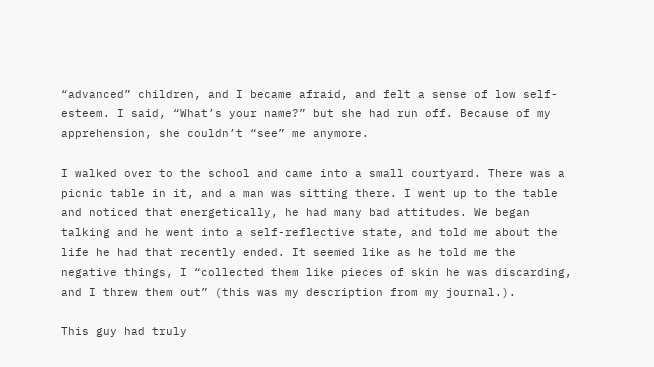“advanced” children, and I became afraid, and felt a sense of low self-esteem. I said, “What’s your name?” but she had run off. Because of my apprehension, she couldn’t “see” me anymore.

I walked over to the school and came into a small courtyard. There was a picnic table in it, and a man was sitting there. I went up to the table and noticed that energetically, he had many bad attitudes. We began talking and he went into a self-reflective state, and told me about the life he had that recently ended. It seemed like as he told me the negative things, I “collected them like pieces of skin he was discarding, and I threw them out” (this was my description from my journal.).

This guy had truly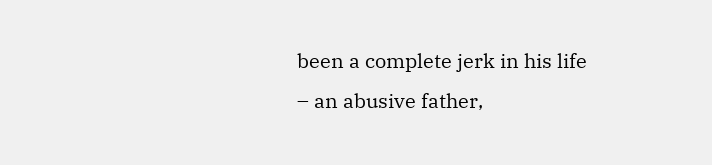been a complete jerk in his life – an abusive father,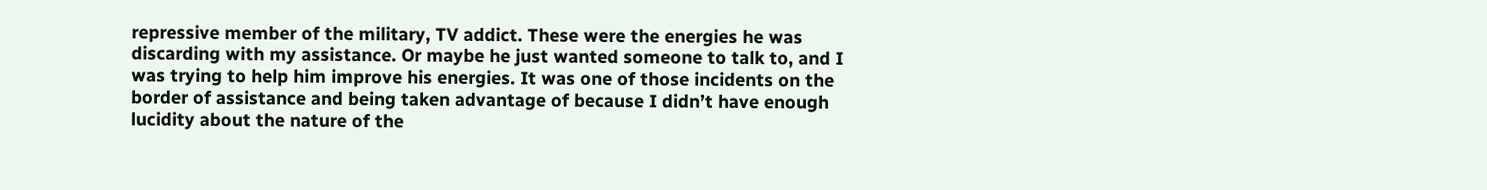repressive member of the military, TV addict. These were the energies he was discarding with my assistance. Or maybe he just wanted someone to talk to, and I was trying to help him improve his energies. It was one of those incidents on the border of assistance and being taken advantage of because I didn’t have enough lucidity about the nature of the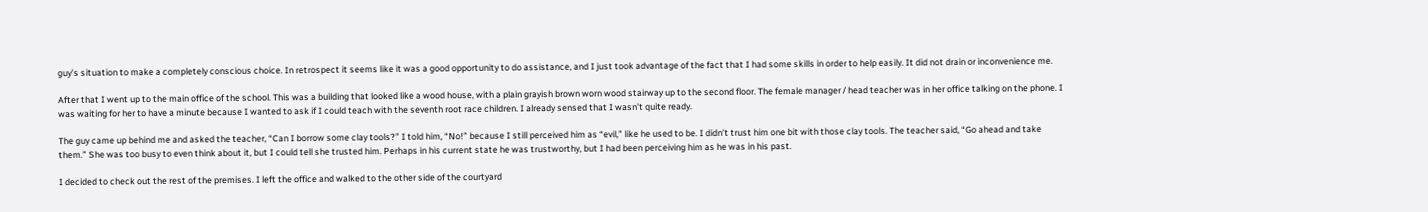guy’s situation to make a completely conscious choice. In retrospect it seems like it was a good opportunity to do assistance, and I just took advantage of the fact that I had some skills in order to help easily. It did not drain or inconvenience me.

After that I went up to the main office of the school. This was a building that looked like a wood house, with a plain grayish brown worn wood stairway up to the second floor. The female manager / head teacher was in her office talking on the phone. I was waiting for her to have a minute because I wanted to ask if I could teach with the seventh root race children. I already sensed that I wasn’t quite ready.

The guy came up behind me and asked the teacher, “Can I borrow some clay tools?” I told him, “No!” because I still perceived him as “evil,” like he used to be. I didn’t trust him one bit with those clay tools. The teacher said, “Go ahead and take them.” She was too busy to even think about it, but I could tell she trusted him. Perhaps in his current state he was trustworthy, but I had been perceiving him as he was in his past.

I decided to check out the rest of the premises. I left the office and walked to the other side of the courtyard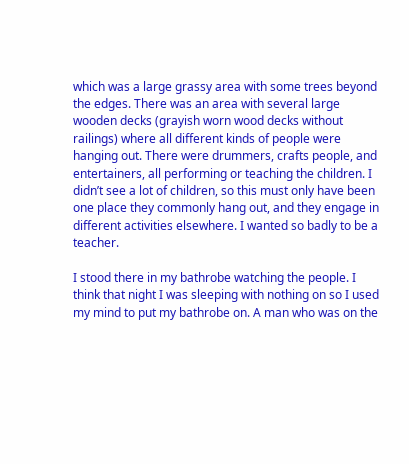which was a large grassy area with some trees beyond the edges. There was an area with several large wooden decks (grayish worn wood decks without railings) where all different kinds of people were hanging out. There were drummers, crafts people, and entertainers, all performing or teaching the children. I didn’t see a lot of children, so this must only have been one place they commonly hang out, and they engage in different activities elsewhere. I wanted so badly to be a teacher.

I stood there in my bathrobe watching the people. I think that night I was sleeping with nothing on so I used my mind to put my bathrobe on. A man who was on the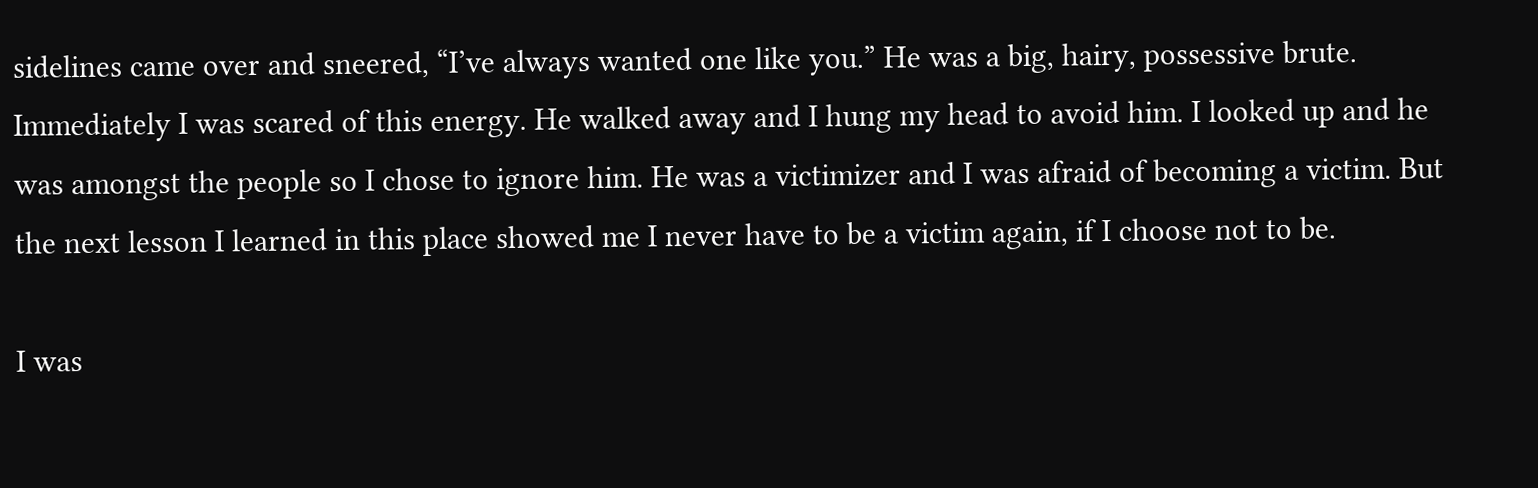sidelines came over and sneered, “I’ve always wanted one like you.” He was a big, hairy, possessive brute. Immediately I was scared of this energy. He walked away and I hung my head to avoid him. I looked up and he was amongst the people so I chose to ignore him. He was a victimizer and I was afraid of becoming a victim. But the next lesson I learned in this place showed me I never have to be a victim again, if I choose not to be.

I was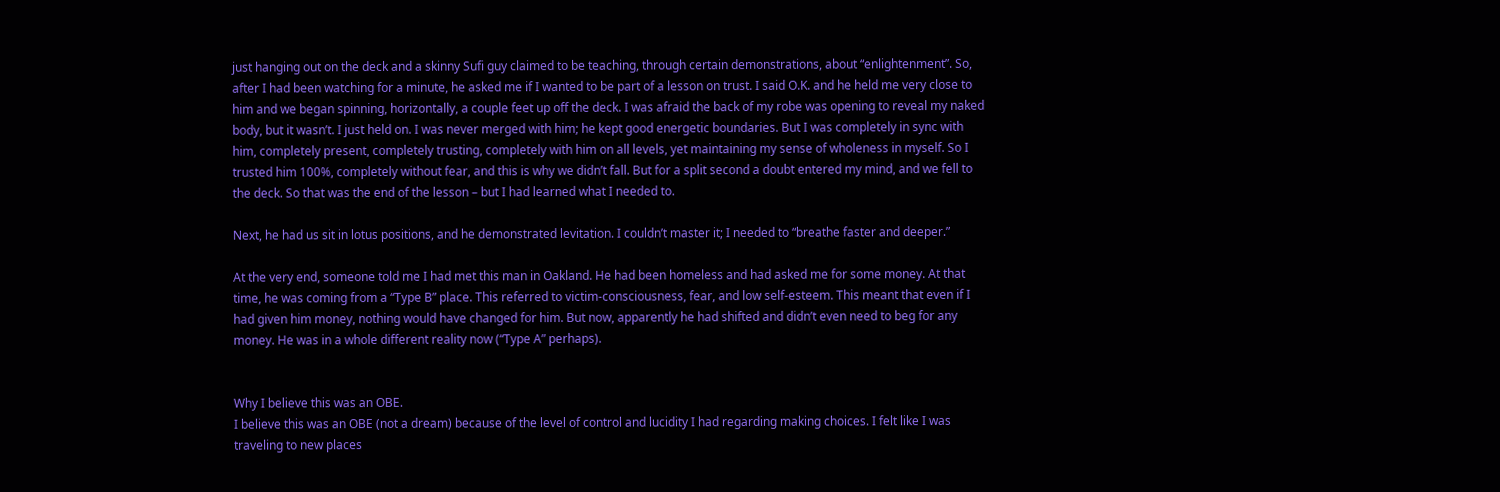just hanging out on the deck and a skinny Sufi guy claimed to be teaching, through certain demonstrations, about “enlightenment”. So, after I had been watching for a minute, he asked me if I wanted to be part of a lesson on trust. I said O.K. and he held me very close to him and we began spinning, horizontally, a couple feet up off the deck. I was afraid the back of my robe was opening to reveal my naked body, but it wasn’t. I just held on. I was never merged with him; he kept good energetic boundaries. But I was completely in sync with him, completely present, completely trusting, completely with him on all levels, yet maintaining my sense of wholeness in myself. So I trusted him 100%, completely without fear, and this is why we didn’t fall. But for a split second a doubt entered my mind, and we fell to the deck. So that was the end of the lesson – but I had learned what I needed to.

Next, he had us sit in lotus positions, and he demonstrated levitation. I couldn’t master it; I needed to “breathe faster and deeper.”

At the very end, someone told me I had met this man in Oakland. He had been homeless and had asked me for some money. At that time, he was coming from a “Type B” place. This referred to victim-consciousness, fear, and low self-esteem. This meant that even if I had given him money, nothing would have changed for him. But now, apparently he had shifted and didn’t even need to beg for any money. He was in a whole different reality now (“Type A” perhaps).


Why I believe this was an OBE.
I believe this was an OBE (not a dream) because of the level of control and lucidity I had regarding making choices. I felt like I was traveling to new places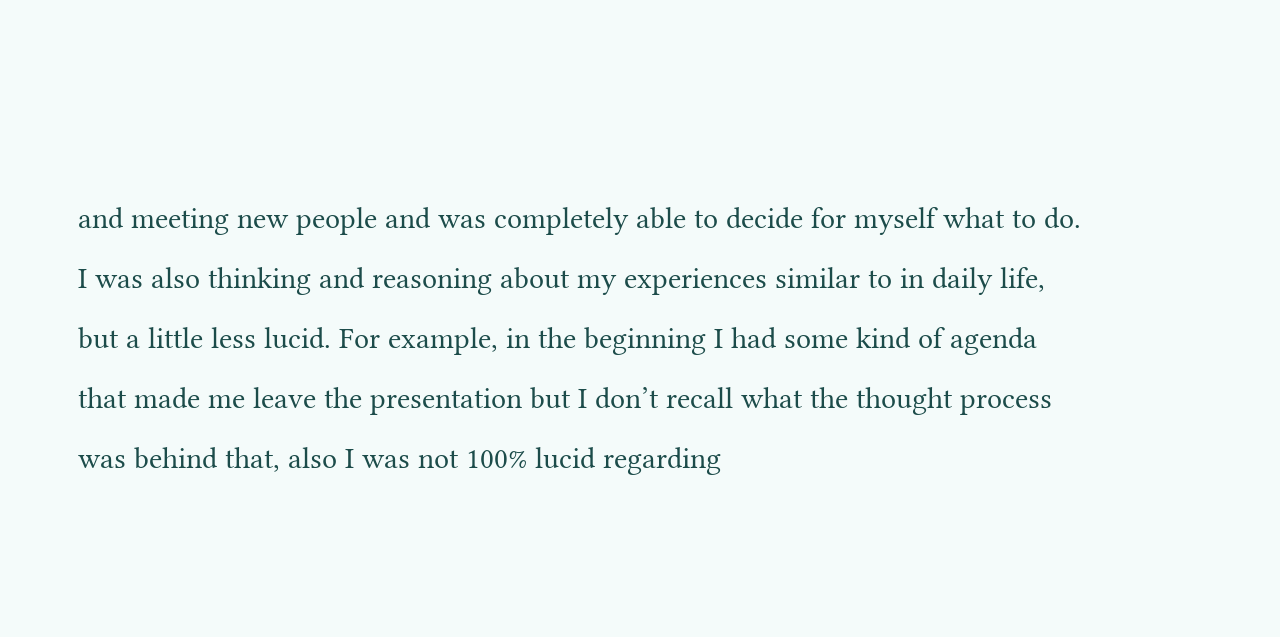and meeting new people and was completely able to decide for myself what to do. I was also thinking and reasoning about my experiences similar to in daily life, but a little less lucid. For example, in the beginning I had some kind of agenda that made me leave the presentation but I don’t recall what the thought process was behind that, also I was not 100% lucid regarding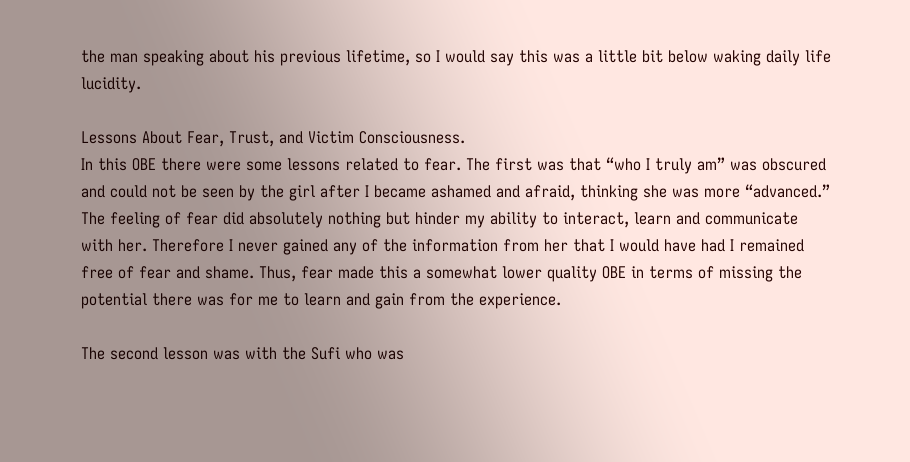the man speaking about his previous lifetime, so I would say this was a little bit below waking daily life lucidity.

Lessons About Fear, Trust, and Victim Consciousness.
In this OBE there were some lessons related to fear. The first was that “who I truly am” was obscured and could not be seen by the girl after I became ashamed and afraid, thinking she was more “advanced.” The feeling of fear did absolutely nothing but hinder my ability to interact, learn and communicate with her. Therefore I never gained any of the information from her that I would have had I remained free of fear and shame. Thus, fear made this a somewhat lower quality OBE in terms of missing the potential there was for me to learn and gain from the experience.

The second lesson was with the Sufi who was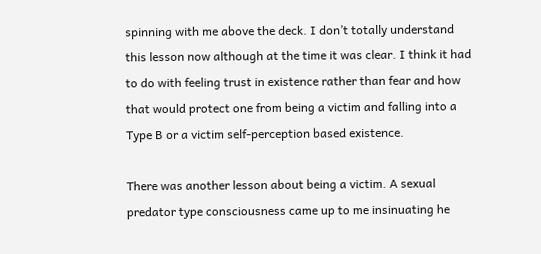spinning with me above the deck. I don’t totally understand this lesson now although at the time it was clear. I think it had to do with feeling trust in existence rather than fear and how that would protect one from being a victim and falling into a Type B or a victim self-perception based existence.

There was another lesson about being a victim. A sexual predator type consciousness came up to me insinuating he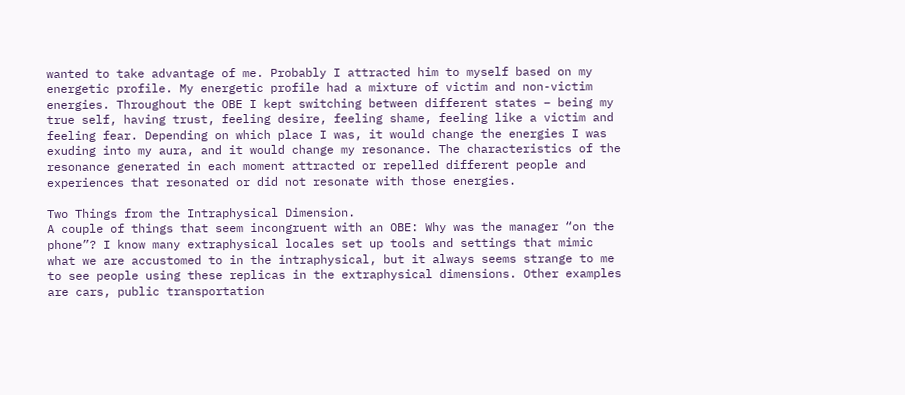wanted to take advantage of me. Probably I attracted him to myself based on my energetic profile. My energetic profile had a mixture of victim and non-victim energies. Throughout the OBE I kept switching between different states – being my true self, having trust, feeling desire, feeling shame, feeling like a victim and feeling fear. Depending on which place I was, it would change the energies I was exuding into my aura, and it would change my resonance. The characteristics of the resonance generated in each moment attracted or repelled different people and experiences that resonated or did not resonate with those energies.

Two Things from the Intraphysical Dimension.
A couple of things that seem incongruent with an OBE: Why was the manager “on the phone”? I know many extraphysical locales set up tools and settings that mimic what we are accustomed to in the intraphysical, but it always seems strange to me to see people using these replicas in the extraphysical dimensions. Other examples are cars, public transportation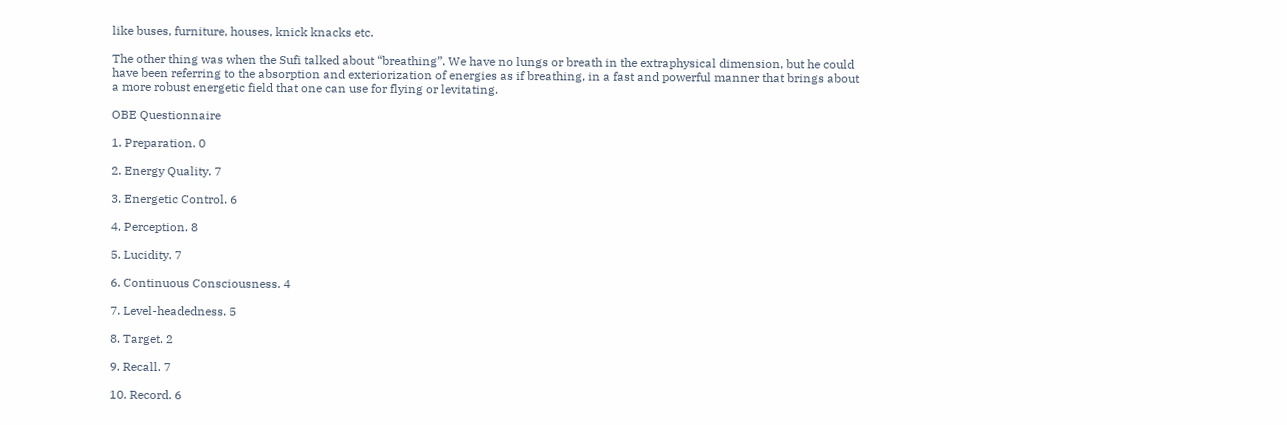like buses, furniture, houses, knick knacks etc.

The other thing was when the Sufi talked about “breathing”. We have no lungs or breath in the extraphysical dimension, but he could have been referring to the absorption and exteriorization of energies as if breathing, in a fast and powerful manner that brings about a more robust energetic field that one can use for flying or levitating.

OBE Questionnaire

1. Preparation. 0

2. Energy Quality. 7

3. Energetic Control. 6

4. Perception. 8

5. Lucidity. 7

6. Continuous Consciousness. 4

7. Level-headedness. 5

8. Target. 2

9. Recall. 7

10. Record. 6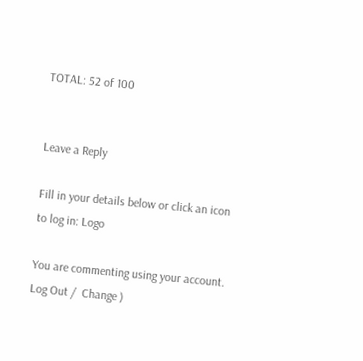TOTAL: 52 of 100


Leave a Reply

Fill in your details below or click an icon to log in: Logo

You are commenting using your account. Log Out /  Change )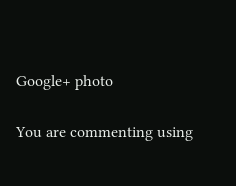Google+ photo

You are commenting using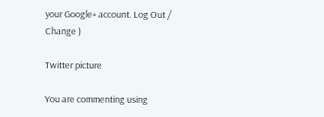your Google+ account. Log Out /  Change )

Twitter picture

You are commenting using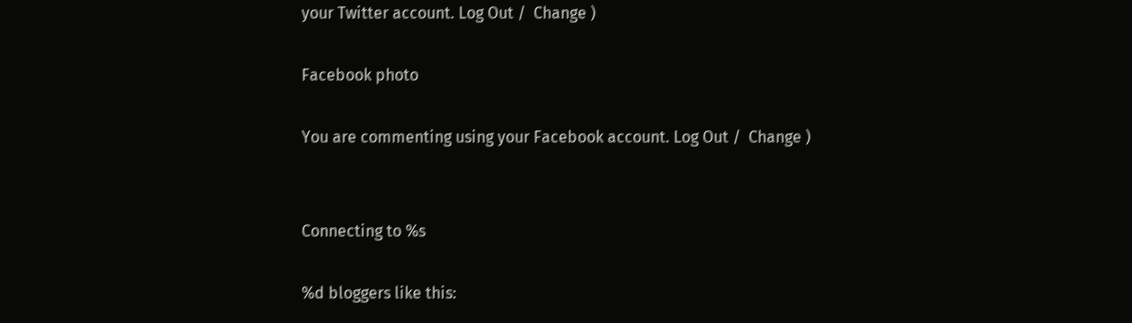your Twitter account. Log Out /  Change )

Facebook photo

You are commenting using your Facebook account. Log Out /  Change )


Connecting to %s

%d bloggers like this: